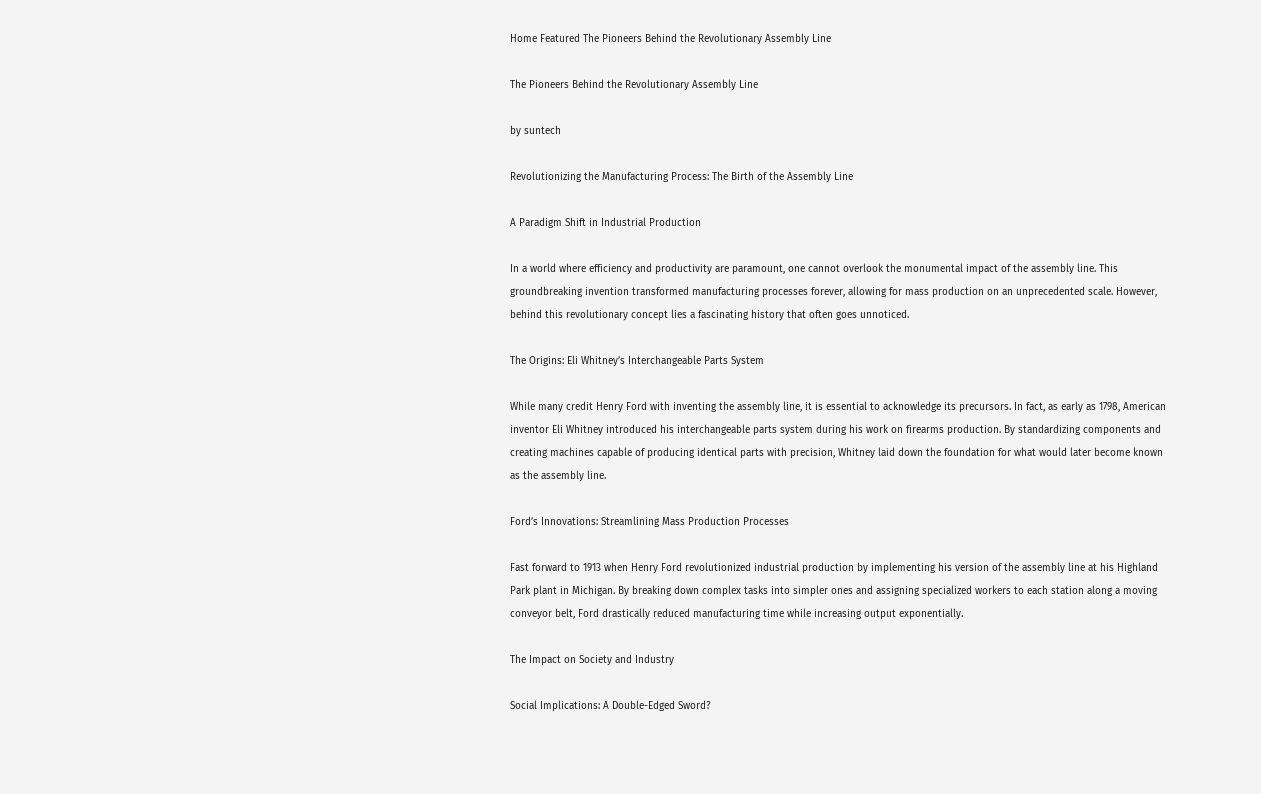Home Featured The Pioneers Behind the Revolutionary Assembly Line

The Pioneers Behind the Revolutionary Assembly Line

by suntech

Revolutionizing the Manufacturing Process: The Birth of the Assembly Line

A Paradigm Shift in Industrial Production

In a world where efficiency and productivity are paramount, one cannot overlook the monumental impact of the assembly line. This groundbreaking invention transformed manufacturing processes forever, allowing for mass production on an unprecedented scale. However, behind this revolutionary concept lies a fascinating history that often goes unnoticed.

The Origins: Eli Whitney’s Interchangeable Parts System

While many credit Henry Ford with inventing the assembly line, it is essential to acknowledge its precursors. In fact, as early as 1798, American inventor Eli Whitney introduced his interchangeable parts system during his work on firearms production. By standardizing components and creating machines capable of producing identical parts with precision, Whitney laid down the foundation for what would later become known as the assembly line.

Ford’s Innovations: Streamlining Mass Production Processes

Fast forward to 1913 when Henry Ford revolutionized industrial production by implementing his version of the assembly line at his Highland Park plant in Michigan. By breaking down complex tasks into simpler ones and assigning specialized workers to each station along a moving conveyor belt, Ford drastically reduced manufacturing time while increasing output exponentially.

The Impact on Society and Industry

Social Implications: A Double-Edged Sword?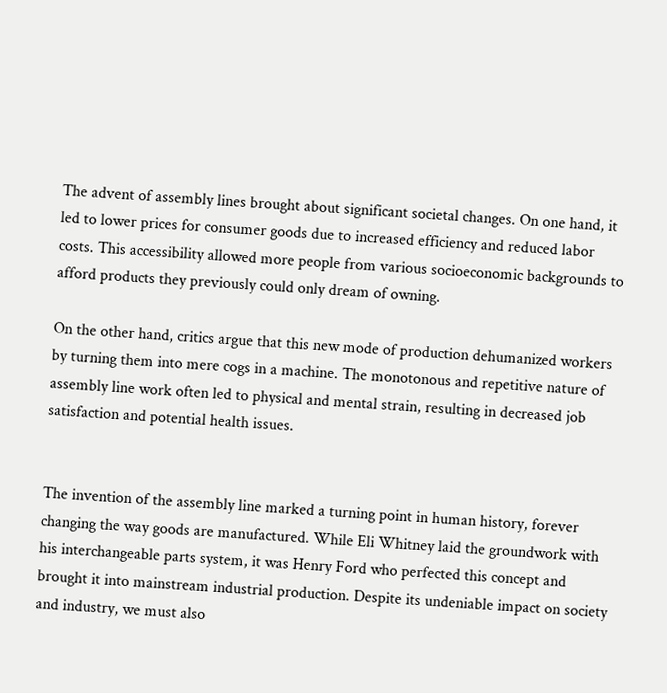The advent of assembly lines brought about significant societal changes. On one hand, it led to lower prices for consumer goods due to increased efficiency and reduced labor costs. This accessibility allowed more people from various socioeconomic backgrounds to afford products they previously could only dream of owning.

On the other hand, critics argue that this new mode of production dehumanized workers by turning them into mere cogs in a machine. The monotonous and repetitive nature of assembly line work often led to physical and mental strain, resulting in decreased job satisfaction and potential health issues.


The invention of the assembly line marked a turning point in human history, forever changing the way goods are manufactured. While Eli Whitney laid the groundwork with his interchangeable parts system, it was Henry Ford who perfected this concept and brought it into mainstream industrial production. Despite its undeniable impact on society and industry, we must also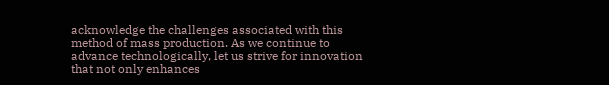acknowledge the challenges associated with this method of mass production. As we continue to advance technologically, let us strive for innovation that not only enhances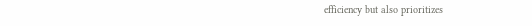efficiency but also prioritizes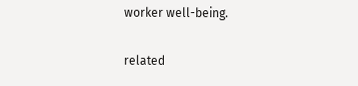worker well-being.

related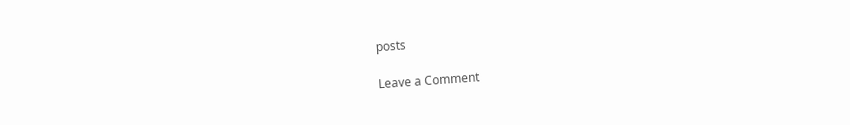posts

Leave a Comment